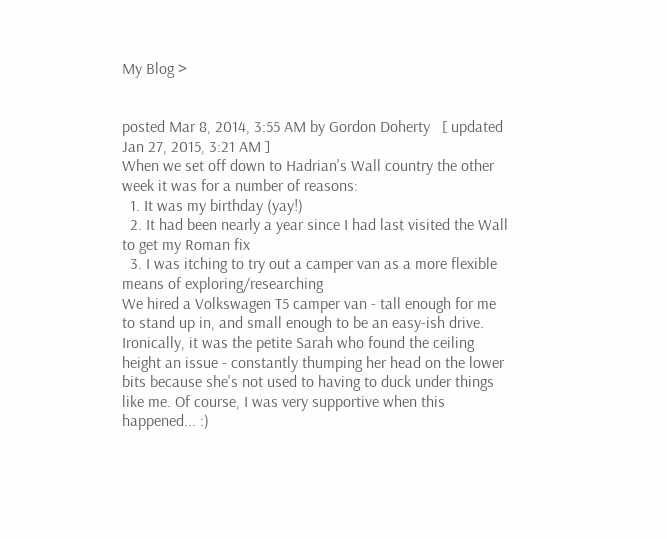My Blog >


posted Mar 8, 2014, 3:55 AM by Gordon Doherty   [ updated Jan 27, 2015, 3:21 AM ]
When we set off down to Hadrian's Wall country the other week it was for a number of reasons:
  1. It was my birthday (yay!)
  2. It had been nearly a year since I had last visited the Wall to get my Roman fix
  3. I was itching to try out a camper van as a more flexible means of exploring/researching
We hired a Volkswagen T5 camper van - tall enough for me to stand up in, and small enough to be an easy-ish drive. Ironically, it was the petite Sarah who found the ceiling height an issue - constantly thumping her head on the lower bits because she's not used to having to duck under things like me. Of course, I was very supportive when this happened... :)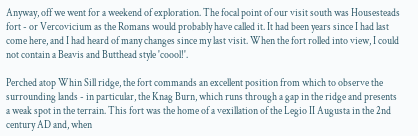Anyway, off we went for a weekend of exploration. The focal point of our visit south was Housesteads fort - or Vercovicium as the Romans would probably have called it. It had been years since I had last come here, and I had heard of many changes since my last visit. When the fort rolled into view, I could not contain a Beavis and Butthead style 'coool!'.

Perched atop Whin Sill ridge, the fort commands an excellent position from which to observe the surrounding lands - in particular, the Knag Burn, which runs through a gap in the ridge and presents a weak spot in the terrain. This fort was the home of a vexillation of the Legio II Augusta in the 2nd century AD and, when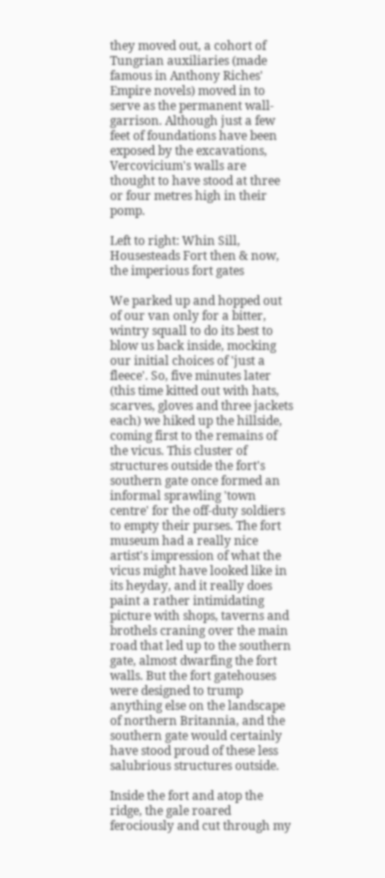they moved out, a cohort of Tungrian auxiliaries (made famous in Anthony Riches' Empire novels) moved in to serve as the permanent wall-garrison. Although just a few feet of foundations have been exposed by the excavations, Vercovicium's walls are thought to have stood at three or four metres high in their pomp.

Left to right: Whin Sill, Housesteads Fort then & now, the imperious fort gates

We parked up and hopped out of our van only for a bitter, wintry squall to do its best to blow us back inside, mocking our initial choices of 'just a fleece'. So, five minutes later (this time kitted out with hats, scarves, gloves and three jackets each) we hiked up the hillside, coming first to the remains of the vicus. This cluster of structures outside the fort's southern gate once formed an informal sprawling 'town centre' for the off-duty soldiers to empty their purses. The fort museum had a really nice artist's impression of what the vicus might have looked like in its heyday, and it really does paint a rather intimidating picture with shops, taverns and brothels craning over the main road that led up to the southern gate, almost dwarfing the fort walls. But the fort gatehouses were designed to trump anything else on the landscape of northern Britannia, and the southern gate would certainly have stood proud of these less salubrious structures outside.

Inside the fort and atop the ridge, the gale roared ferociously and cut through my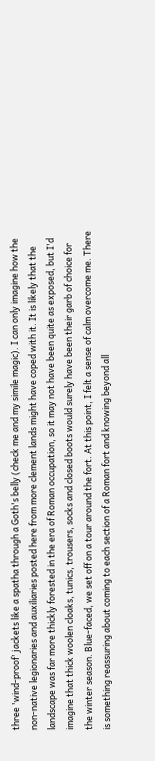three 'wind-proof' jackets like a spatha through a Goth's belly (check me and my simile magic). I can only imagine how the non-native legionaries and auxiliaries posted here from more clement lands might have coped with it. It is likely that the landscape was far more thickly forested in the era of Roman occupation, so it may not have been quite as exposed, but I'd imagine that thick woolen cloaks, tunics, trousers, socks and closed boots would surely have been their garb of choice for the winter season. Blue-faced, we set off on a tour around the fort. At this point, I felt a sense of calm overcome me. There is something reassuring about coming to each section of a Roman fort and knowing beyond all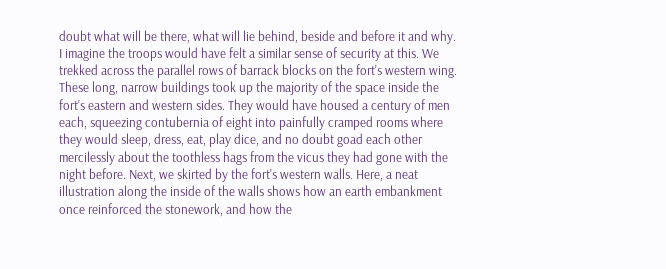doubt what will be there, what will lie behind, beside and before it and why. I imagine the troops would have felt a similar sense of security at this. We trekked across the parallel rows of barrack blocks on the fort's western wing. These long, narrow buildings took up the majority of the space inside the fort's eastern and western sides. They would have housed a century of men each, squeezing contubernia of eight into painfully cramped rooms where they would sleep, dress, eat, play dice, and no doubt goad each other mercilessly about the toothless hags from the vicus they had gone with the night before. Next, we skirted by the fort's western walls. Here, a neat illustration along the inside of the walls shows how an earth embankment once reinforced the stonework, and how the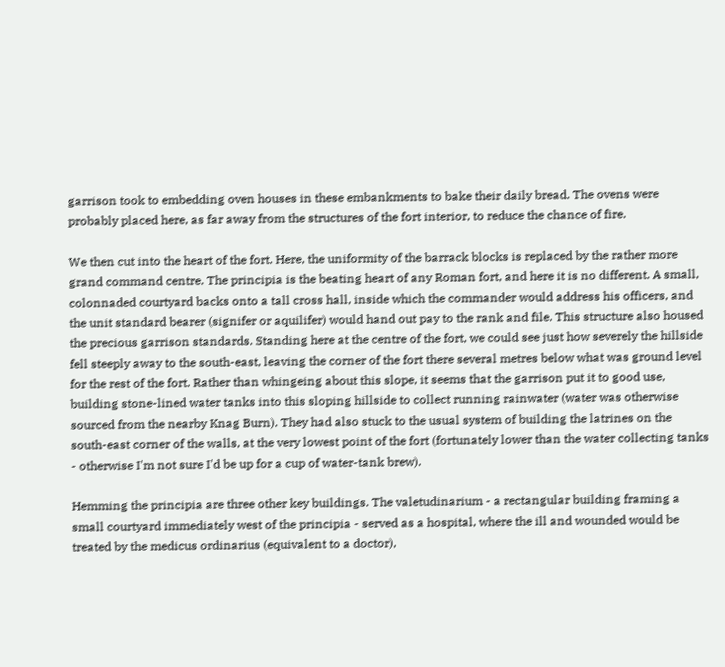garrison took to embedding oven houses in these embankments to bake their daily bread. The ovens were probably placed here, as far away from the structures of the fort interior, to reduce the chance of fire.

We then cut into the heart of the fort. Here, the uniformity of the barrack blocks is replaced by the rather more grand command centre. The principia is the beating heart of any Roman fort, and here it is no different. A small, colonnaded courtyard backs onto a tall cross hall, inside which the commander would address his officers, and the unit standard bearer (signifer or aquilifer) would hand out pay to the rank and file. This structure also housed the precious garrison standards. Standing here at the centre of the fort, we could see just how severely the hillside fell steeply away to the south-east, leaving the corner of the fort there several metres below what was ground level for the rest of the fort. Rather than whingeing about this slope, it seems that the garrison put it to good use, building stone-lined water tanks into this sloping hillside to collect running rainwater (water was otherwise sourced from the nearby Knag Burn). They had also stuck to the usual system of building the latrines on the south-east corner of the walls, at the very lowest point of the fort (fortunately lower than the water collecting tanks - otherwise I'm not sure I'd be up for a cup of water-tank brew).

Hemming the principia are three other key buildings. The valetudinarium - a rectangular building framing a small courtyard immediately west of the principia - served as a hospital, where the ill and wounded would be treated by the medicus ordinarius (equivalent to a doctor),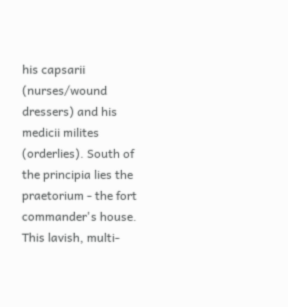his capsarii (nurses/wound dressers) and his medicii milites (orderlies). South of the principia lies the praetorium - the fort commander's house. This lavish, multi-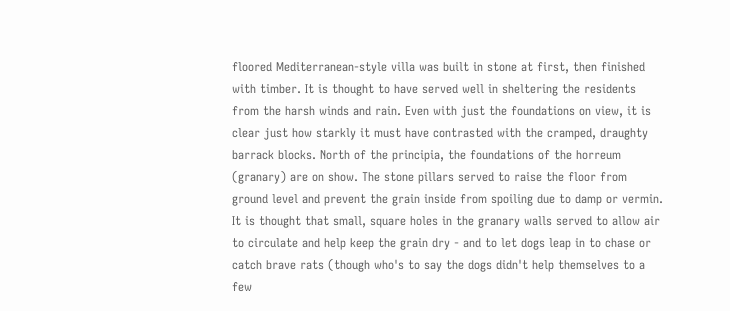floored Mediterranean-style villa was built in stone at first, then finished with timber. It is thought to have served well in sheltering the residents from the harsh winds and rain. Even with just the foundations on view, it is clear just how starkly it must have contrasted with the cramped, draughty barrack blocks. North of the principia, the foundations of the horreum (granary) are on show. The stone pillars served to raise the floor from ground level and prevent the grain inside from spoiling due to damp or vermin. It is thought that small, square holes in the granary walls served to allow air to circulate and help keep the grain dry - and to let dogs leap in to chase or catch brave rats (though who's to say the dogs didn't help themselves to a few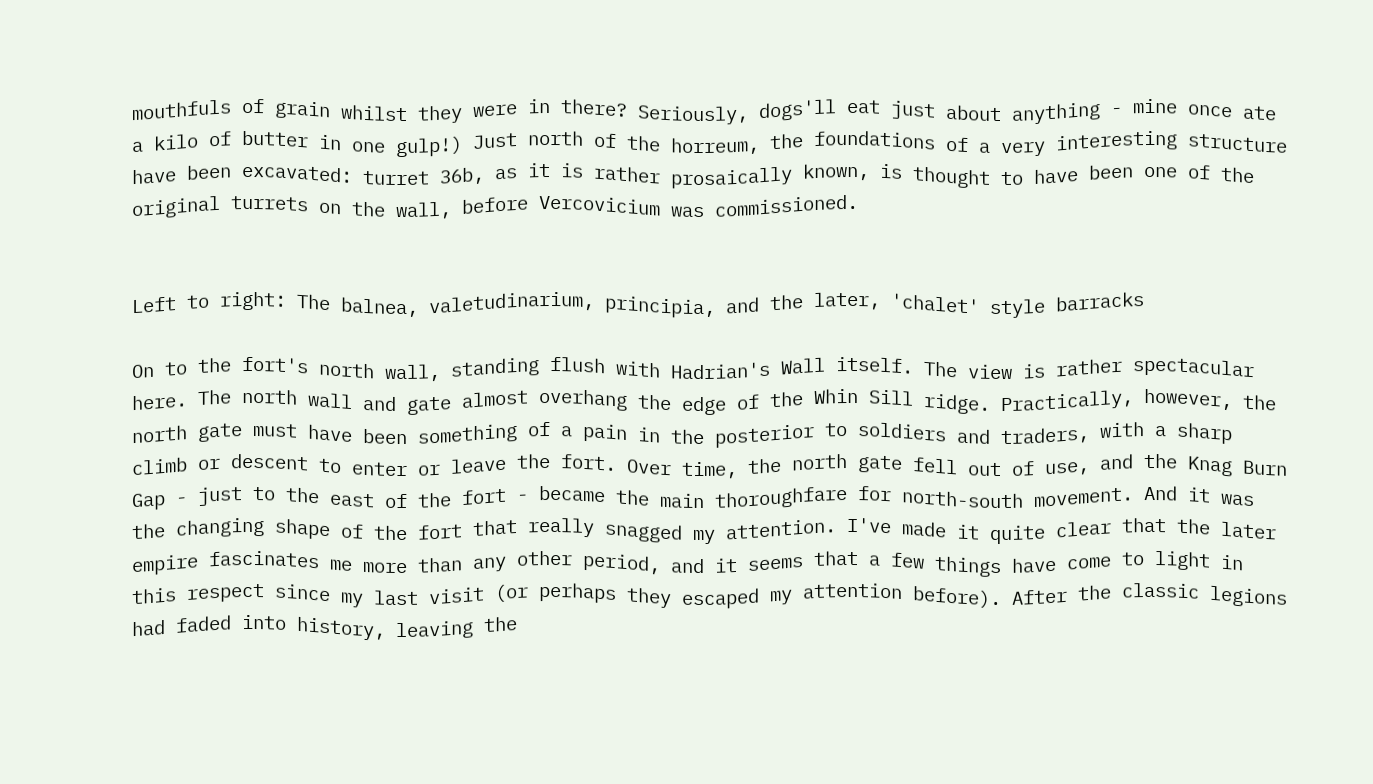mouthfuls of grain whilst they were in there? Seriously, dogs'll eat just about anything - mine once ate a kilo of butter in one gulp!) Just north of the horreum, the foundations of a very interesting structure have been excavated: turret 36b, as it is rather prosaically known, is thought to have been one of the original turrets on the wall, before Vercovicium was commissioned.


Left to right: The balnea, valetudinarium, principia, and the later, 'chalet' style barracks

On to the fort's north wall, standing flush with Hadrian's Wall itself. The view is rather spectacular here. The north wall and gate almost overhang the edge of the Whin Sill ridge. Practically, however, the north gate must have been something of a pain in the posterior to soldiers and traders, with a sharp climb or descent to enter or leave the fort. Over time, the north gate fell out of use, and the Knag Burn Gap - just to the east of the fort - became the main thoroughfare for north-south movement. And it was the changing shape of the fort that really snagged my attention. I've made it quite clear that the later empire fascinates me more than any other period, and it seems that a few things have come to light in this respect since my last visit (or perhaps they escaped my attention before). After the classic legions had faded into history, leaving the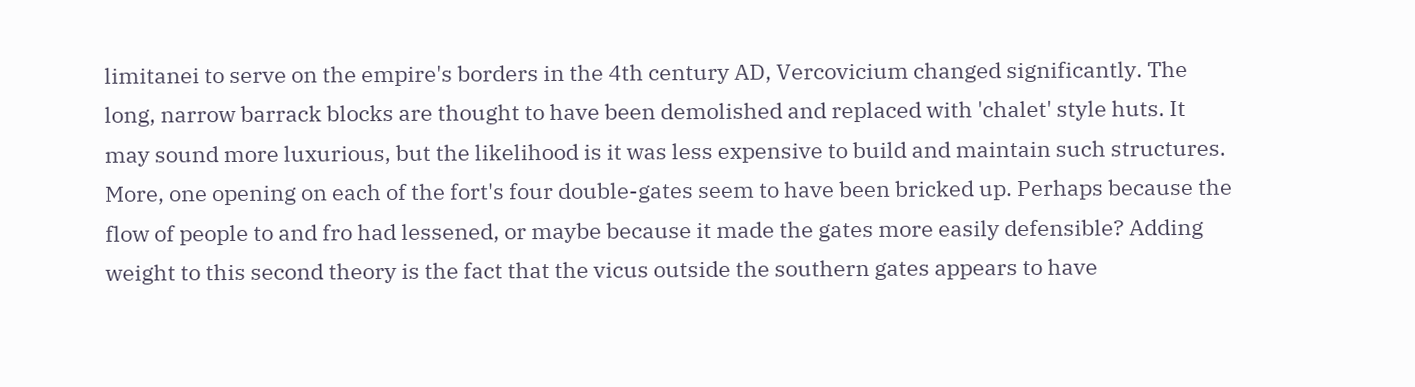limitanei to serve on the empire's borders in the 4th century AD, Vercovicium changed significantly. The long, narrow barrack blocks are thought to have been demolished and replaced with 'chalet' style huts. It may sound more luxurious, but the likelihood is it was less expensive to build and maintain such structures. More, one opening on each of the fort's four double-gates seem to have been bricked up. Perhaps because the flow of people to and fro had lessened, or maybe because it made the gates more easily defensible? Adding weight to this second theory is the fact that the vicus outside the southern gates appears to have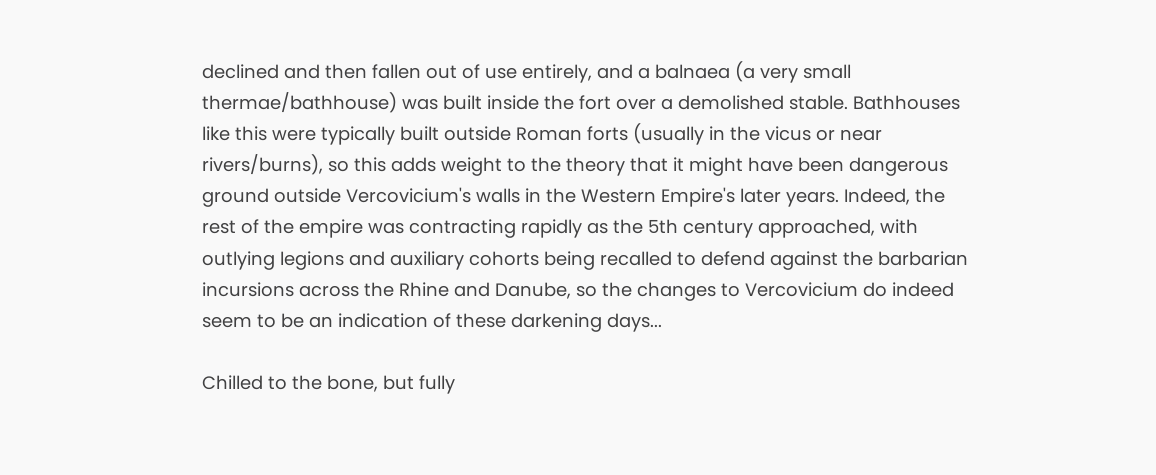declined and then fallen out of use entirely, and a balnaea (a very small thermae/bathhouse) was built inside the fort over a demolished stable. Bathhouses like this were typically built outside Roman forts (usually in the vicus or near rivers/burns), so this adds weight to the theory that it might have been dangerous ground outside Vercovicium's walls in the Western Empire's later years. Indeed, the rest of the empire was contracting rapidly as the 5th century approached, with outlying legions and auxiliary cohorts being recalled to defend against the barbarian incursions across the Rhine and Danube, so the changes to Vercovicium do indeed seem to be an indication of these darkening days...

Chilled to the bone, but fully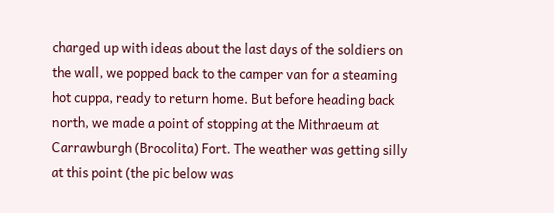charged up with ideas about the last days of the soldiers on the wall, we popped back to the camper van for a steaming hot cuppa, ready to return home. But before heading back north, we made a point of stopping at the Mithraeum at Carrawburgh (Brocolita) Fort. The weather was getting silly at this point (the pic below was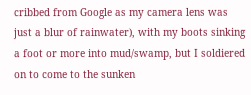cribbed from Google as my camera lens was just a blur of rainwater), with my boots sinking a foot or more into mud/swamp, but I soldiered on to come to the sunken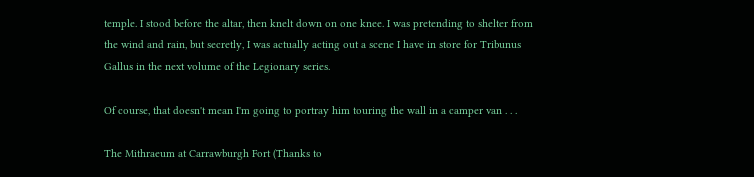temple. I stood before the altar, then knelt down on one knee. I was pretending to shelter from the wind and rain, but secretly, I was actually acting out a scene I have in store for Tribunus Gallus in the next volume of the Legionary series.

Of course, that doesn't mean I'm going to portray him touring the wall in a camper van . . .

The Mithraeum at Carrawburgh Fort (Thanks to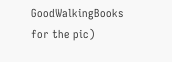GoodWalkingBooks for the pic)